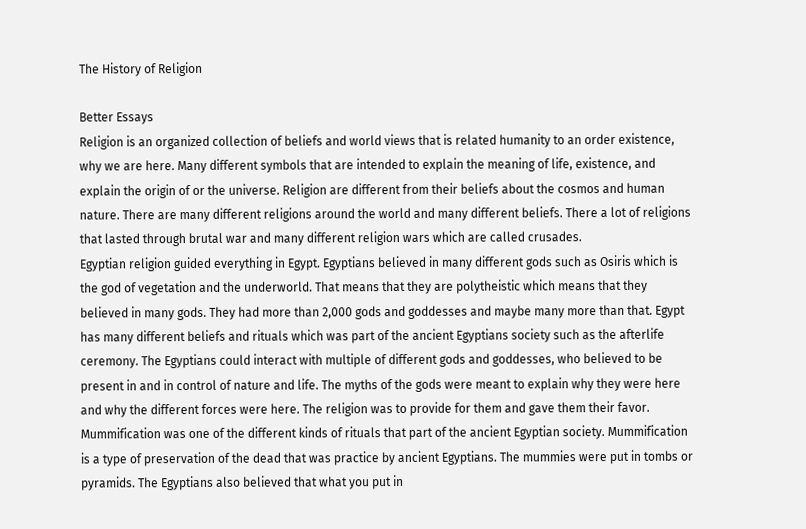The History of Religion

Better Essays
Religion is an organized collection of beliefs and world views that is related humanity to an order existence, why we are here. Many different symbols that are intended to explain the meaning of life, existence, and explain the origin of or the universe. Religion are different from their beliefs about the cosmos and human nature. There are many different religions around the world and many different beliefs. There a lot of religions that lasted through brutal war and many different religion wars which are called crusades.
Egyptian religion guided everything in Egypt. Egyptians believed in many different gods such as Osiris which is the god of vegetation and the underworld. That means that they are polytheistic which means that they believed in many gods. They had more than 2,000 gods and goddesses and maybe many more than that. Egypt has many different beliefs and rituals which was part of the ancient Egyptians society such as the afterlife ceremony. The Egyptians could interact with multiple of different gods and goddesses, who believed to be present in and in control of nature and life. The myths of the gods were meant to explain why they were here and why the different forces were here. The religion was to provide for them and gave them their favor.
Mummification was one of the different kinds of rituals that part of the ancient Egyptian society. Mummification is a type of preservation of the dead that was practice by ancient Egyptians. The mummies were put in tombs or pyramids. The Egyptians also believed that what you put in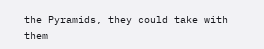the Pyramids, they could take with them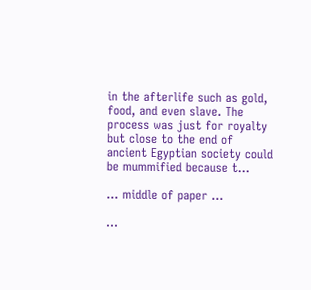in the afterlife such as gold, food, and even slave. The process was just for royalty but close to the end of ancient Egyptian society could be mummified because t...

... middle of paper ...

...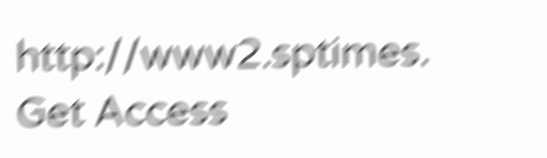http://www2.sptimes.
Get Access